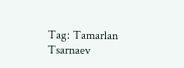Tag: Tamarlan Tsarnaev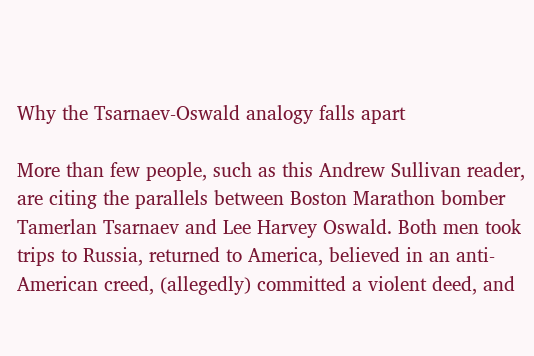Why the Tsarnaev-Oswald analogy falls apart

More than few people, such as this Andrew Sullivan reader, are citing the parallels between Boston Marathon bomber Tamerlan Tsarnaev and Lee Harvey Oswald. Both men took trips to Russia, returned to America, believed in an anti-American creed, (allegedly) committed a violent deed, and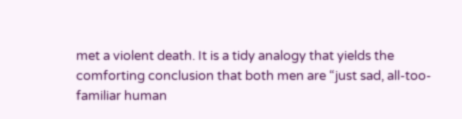met a violent death. It is a tidy analogy that yields the comforting conclusion that both men are “just sad, all-too-familiar human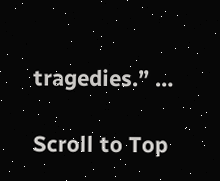tragedies.” …

Scroll to Top